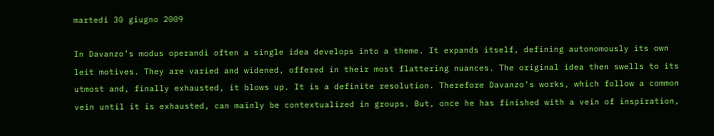martedì 30 giugno 2009

In Davanzo’s modus operandi often a single idea develops into a theme. It expands itself, defining autonomously its own leit motives. They are varied and widened, offered in their most flattering nuances. The original idea then swells to its utmost and, finally exhausted, it blows up. It is a definite resolution. Therefore Davanzo’s works, which follow a common vein until it is exhausted, can mainly be contextualized in groups. But, once he has finished with a vein of inspiration,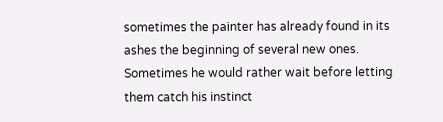sometimes the painter has already found in its ashes the beginning of several new ones. Sometimes he would rather wait before letting them catch his instinct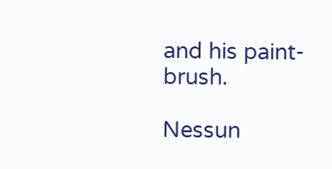and his paint-brush.

Nessun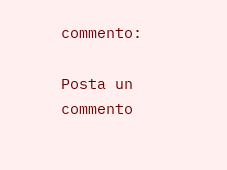commento:

Posta un commento